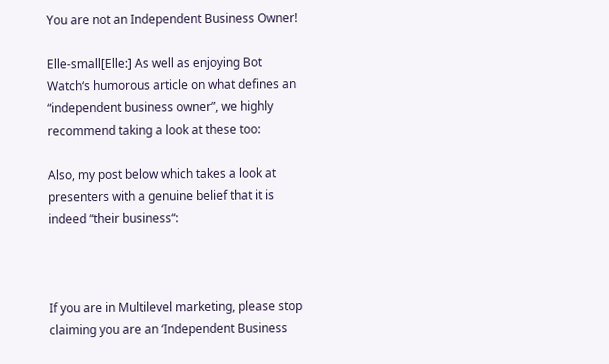You are not an Independent Business Owner!

Elle-small[Elle:] As well as enjoying Bot Watch‘s humorous article on what defines an “independent business owner”, we highly recommend taking a look at these too:

Also, my post below which takes a look at presenters with a genuine belief that it is indeed “their business“:



If you are in Multilevel marketing, please stop claiming you are an ‘Independent Business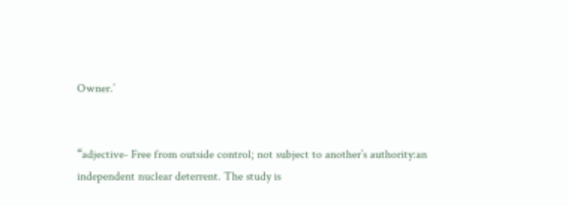Owner.’


“adjective- Free from outside control; not subject to another’s authority:an independent nuclear deterrent. The study is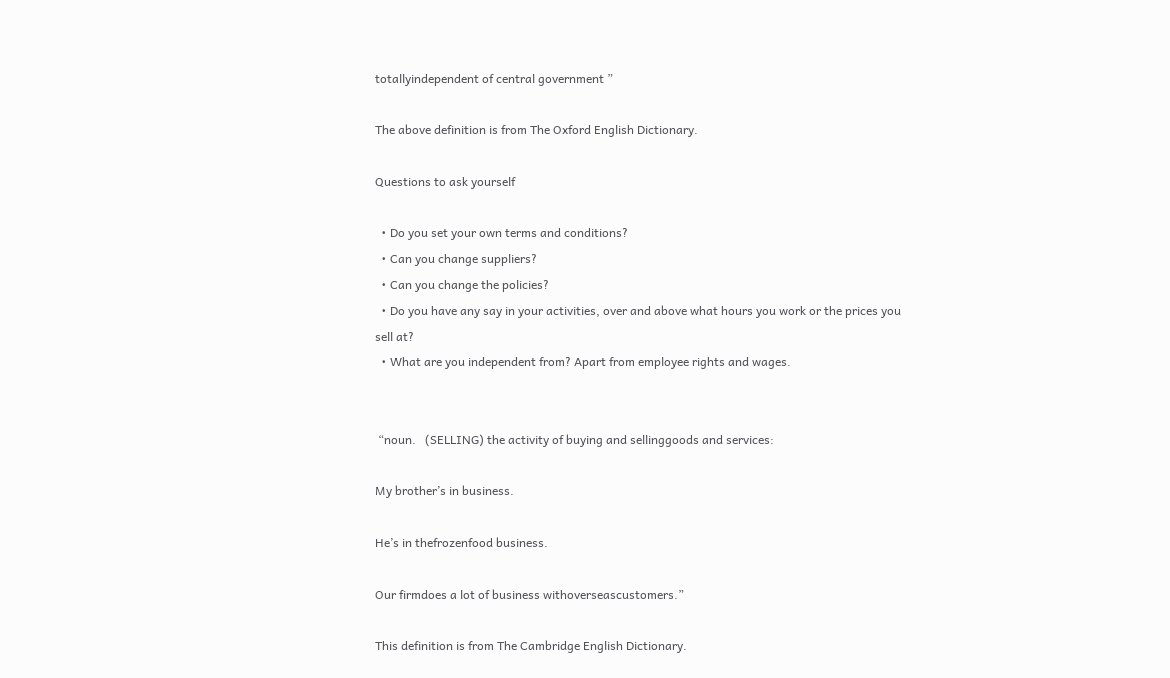totallyindependent of central government ”

The above definition is from The Oxford English Dictionary.

Questions to ask yourself

  • Do you set your own terms and conditions?
  • Can you change suppliers?
  • Can you change the policies?
  • Do you have any say in your activities, over and above what hours you work or the prices you sell at?
  • What are you independent from? Apart from employee rights and wages.


 “noun.   (SELLING) the activity of buying and sellinggoods and services:

My brother’s in business.

He’s in thefrozenfood business.

Our firmdoes a lot of business withoverseascustomers.”

This definition is from The Cambridge English Dictionary.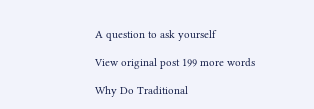A question to ask yourself

View original post 199 more words

Why Do Traditional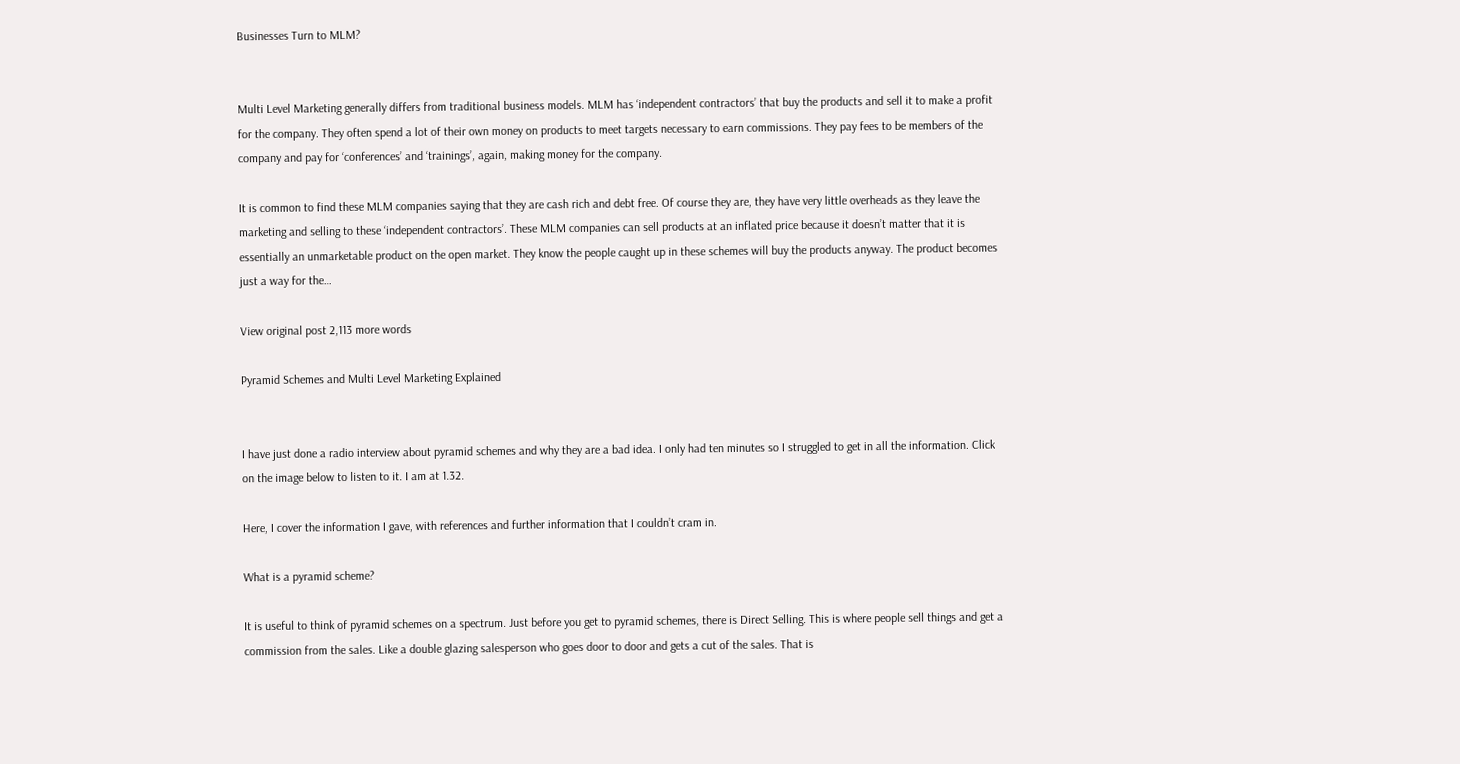Businesses Turn to MLM?


Multi Level Marketing generally differs from traditional business models. MLM has ‘independent contractors’ that buy the products and sell it to make a profit for the company. They often spend a lot of their own money on products to meet targets necessary to earn commissions. They pay fees to be members of the company and pay for ‘conferences’ and ‘trainings’, again, making money for the company.

It is common to find these MLM companies saying that they are cash rich and debt free. Of course they are, they have very little overheads as they leave the marketing and selling to these ‘independent contractors’. These MLM companies can sell products at an inflated price because it doesn’t matter that it is essentially an unmarketable product on the open market. They know the people caught up in these schemes will buy the products anyway. The product becomes just a way for the…

View original post 2,113 more words

Pyramid Schemes and Multi Level Marketing Explained


I have just done a radio interview about pyramid schemes and why they are a bad idea. I only had ten minutes so I struggled to get in all the information. Click on the image below to listen to it. I am at 1.32.

Here, I cover the information I gave, with references and further information that I couldn’t cram in.

What is a pyramid scheme?

It is useful to think of pyramid schemes on a spectrum. Just before you get to pyramid schemes, there is Direct Selling. This is where people sell things and get a commission from the sales. Like a double glazing salesperson who goes door to door and gets a cut of the sales. That is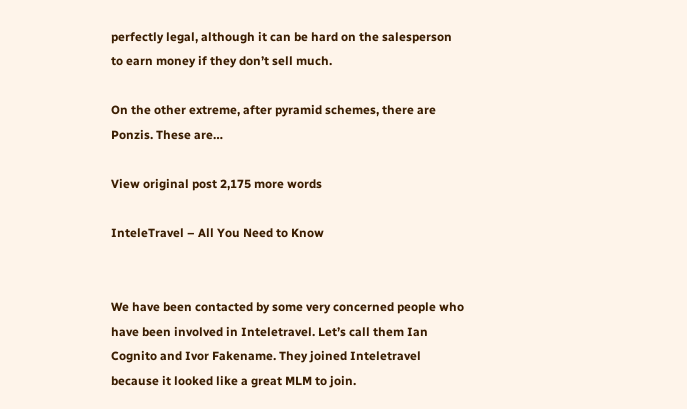perfectly legal, although it can be hard on the salesperson to earn money if they don’t sell much.

On the other extreme, after pyramid schemes, there are Ponzis. These are…

View original post 2,175 more words

InteleTravel – All You Need to Know


We have been contacted by some very concerned people who have been involved in Inteletravel. Let’s call them Ian Cognito and Ivor Fakename. They joined Inteletravel because it looked like a great MLM to join.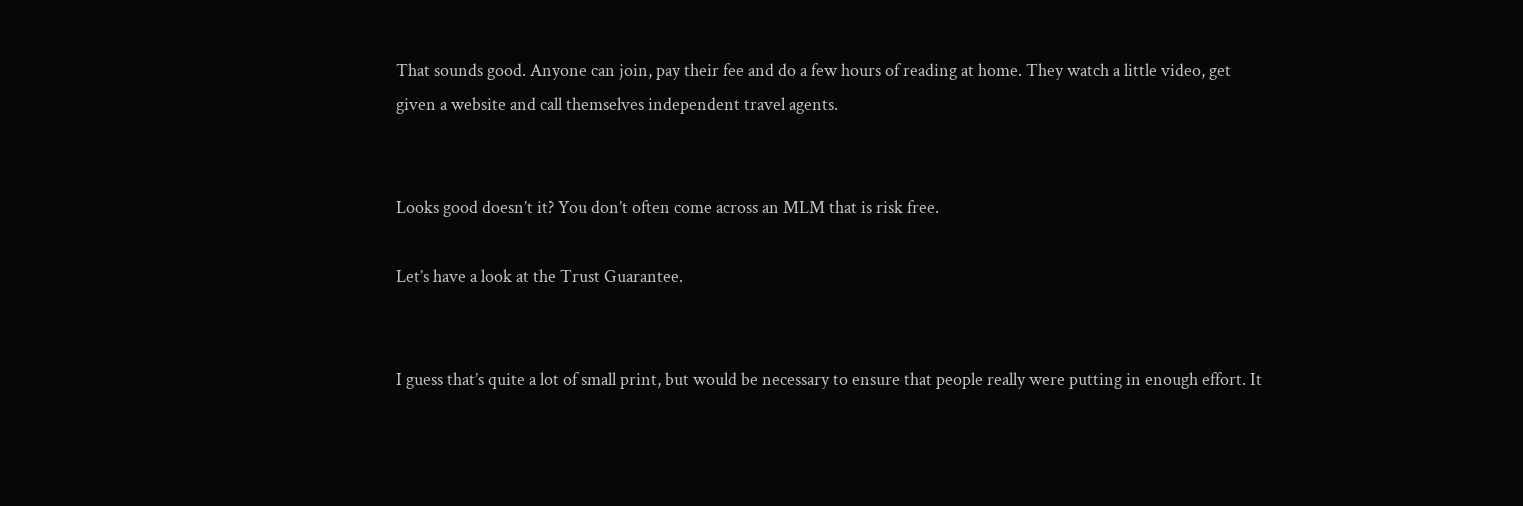That sounds good. Anyone can join, pay their fee and do a few hours of reading at home. They watch a little video, get given a website and call themselves independent travel agents.


Looks good doesn’t it? You don’t often come across an MLM that is risk free.

Let’s have a look at the Trust Guarantee.


I guess that’s quite a lot of small print, but would be necessary to ensure that people really were putting in enough effort. It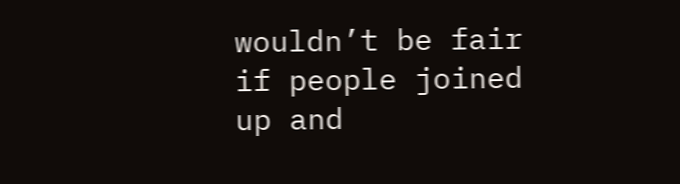wouldn’t be fair if people joined up and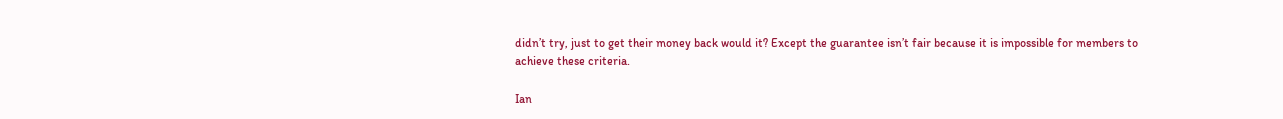didn’t try, just to get their money back would it? Except the guarantee isn’t fair because it is impossible for members to achieve these criteria.

Ian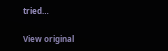tried…

View original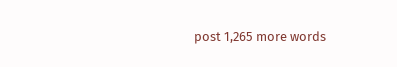post 1,265 more words